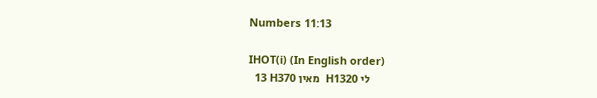Numbers 11:13

IHOT(i) (In English order)
  13 H370 מאין   H1320 לי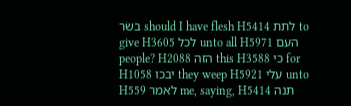בשׂר should I have flesh H5414 לתת to give H3605 לכל unto all H5971 העם people? H2088 הזה this H3588 כי for H1058 יבכו they weep H5921 עלי unto H559 לאמר me, saying, H5414 תנה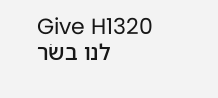Give H1320 לנו בשׂר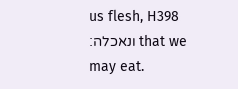us flesh, H398 ונאכלה׃ that we may eat.